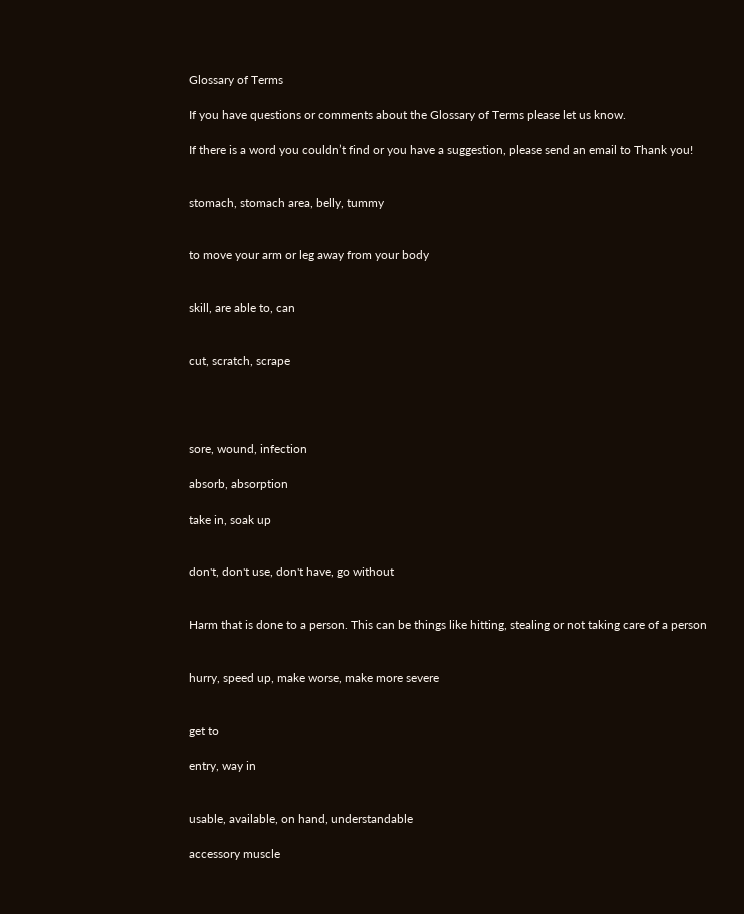Glossary of Terms

If you have questions or comments about the Glossary of Terms please let us know.

If there is a word you couldn’t find or you have a suggestion, please send an email to Thank you!


stomach, stomach area, belly, tummy


to move your arm or leg away from your body


skill, are able to, can


cut, scratch, scrape




sore, wound, infection

absorb, absorption

take in, soak up


don't, don't use, don't have, go without


Harm that is done to a person. This can be things like hitting, stealing or not taking care of a person


hurry, speed up, make worse, make more severe


get to

entry, way in


usable, available, on hand, understandable

accessory muscle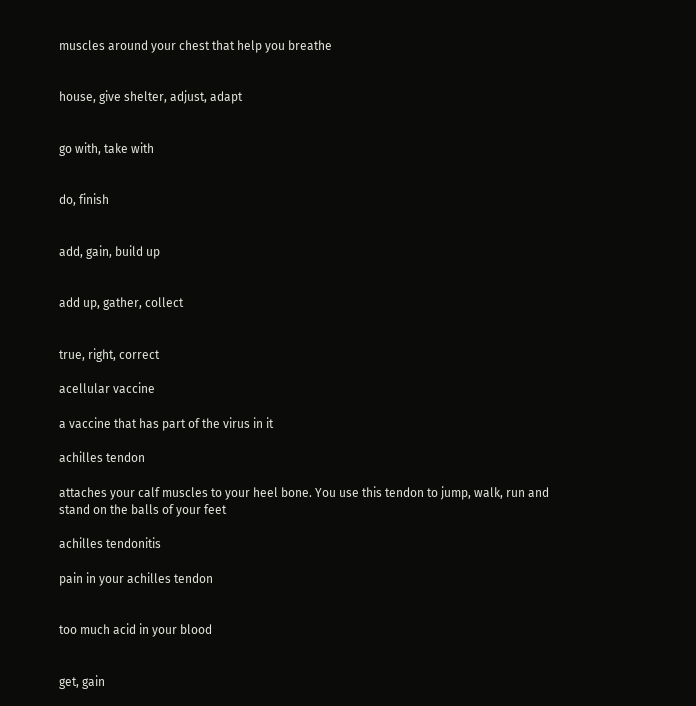muscles around your chest that help you breathe


house, give shelter, adjust, adapt


go with, take with


do, finish


add, gain, build up


add up, gather, collect


true, right, correct

acellular vaccine

a vaccine that has part of the virus in it

achilles tendon

attaches your calf muscles to your heel bone. You use this tendon to jump, walk, run and stand on the balls of your feet

achilles tendonitis

pain in your achilles tendon


too much acid in your blood


get, gain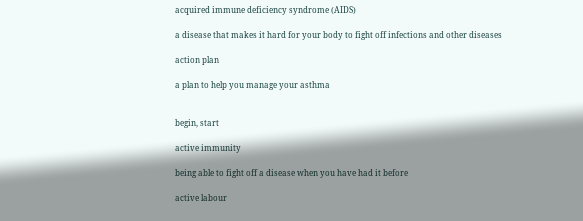acquired immune deficiency syndrome (AIDS)

a disease that makes it hard for your body to fight off infections and other diseases

action plan

a plan to help you manage your asthma


begin, start

active immunity

being able to fight off a disease when you have had it before

active labour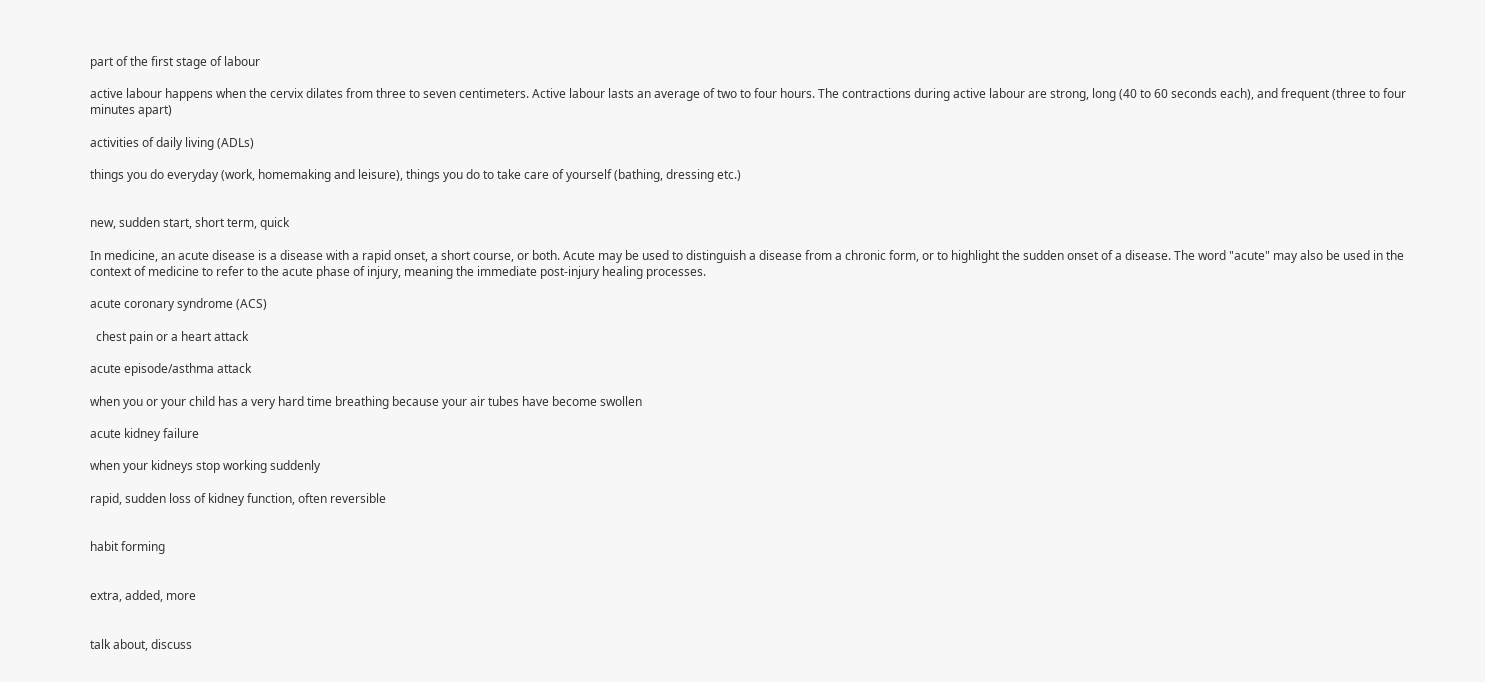part of the first stage of labour

active labour happens when the cervix dilates from three to seven centimeters. Active labour lasts an average of two to four hours. The contractions during active labour are strong, long (40 to 60 seconds each), and frequent (three to four minutes apart)

activities of daily living (ADLs)

things you do everyday (work, homemaking and leisure), things you do to take care of yourself (bathing, dressing etc.)


new, sudden start, short term, quick

In medicine, an acute disease is a disease with a rapid onset, a short course, or both. Acute may be used to distinguish a disease from a chronic form, or to highlight the sudden onset of a disease. The word "acute" may also be used in the context of medicine to refer to the acute phase of injury, meaning the immediate post-injury healing processes.

acute coronary syndrome (ACS)

  chest pain or a heart attack

acute episode/asthma attack

when you or your child has a very hard time breathing because your air tubes have become swollen

acute kidney failure

when your kidneys stop working suddenly

rapid, sudden loss of kidney function, often reversible


habit forming


extra, added, more


talk about, discuss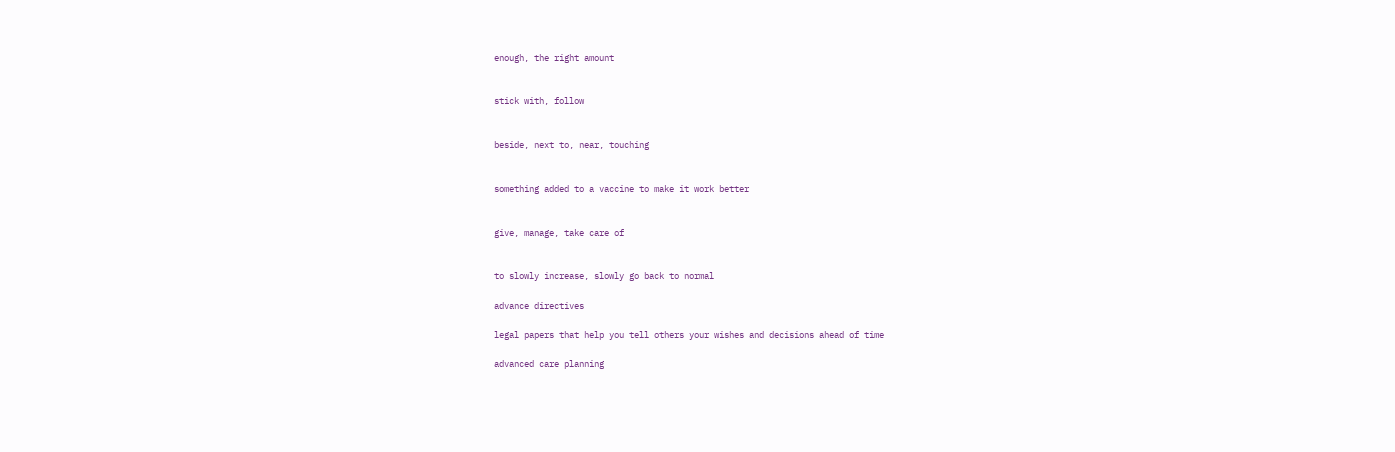enough, the right amount


stick with, follow


beside, next to, near, touching


something added to a vaccine to make it work better


give, manage, take care of


to slowly increase, slowly go back to normal

advance directives

legal papers that help you tell others your wishes and decisions ahead of time

advanced care planning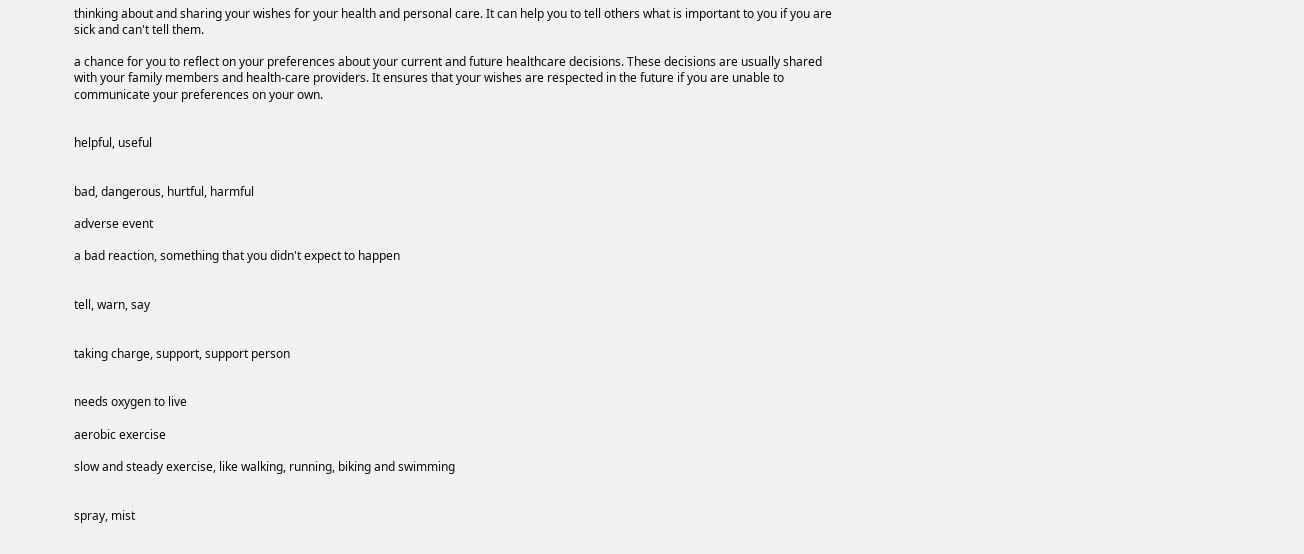thinking about and sharing your wishes for your health and personal care. It can help you to tell others what is important to you if you are sick and can't tell them.

a chance for you to reflect on your preferences about your current and future healthcare decisions. These decisions are usually shared with your family members and health-care providers. It ensures that your wishes are respected in the future if you are unable to communicate your preferences on your own.


helpful, useful


bad, dangerous, hurtful, harmful

adverse event

a bad reaction, something that you didn't expect to happen


tell, warn, say


taking charge, support, support person


needs oxygen to live

aerobic exercise

slow and steady exercise, like walking, running, biking and swimming


spray, mist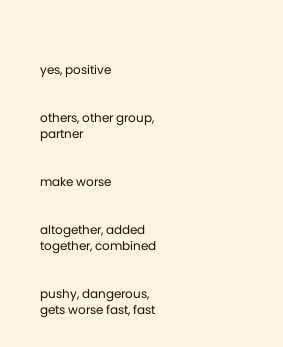yes, positive


others, other group, partner


make worse


altogether, added together, combined


pushy, dangerous, gets worse fast, fast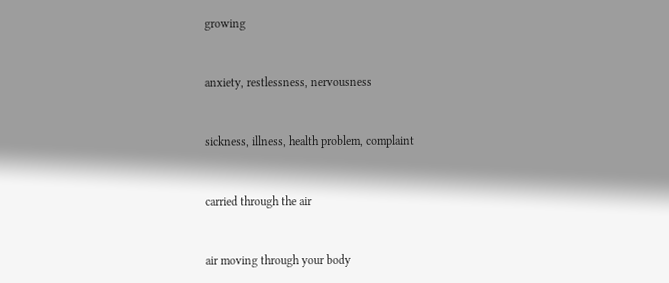growing


anxiety, restlessness, nervousness


sickness, illness, health problem, complaint


carried through the air


air moving through your body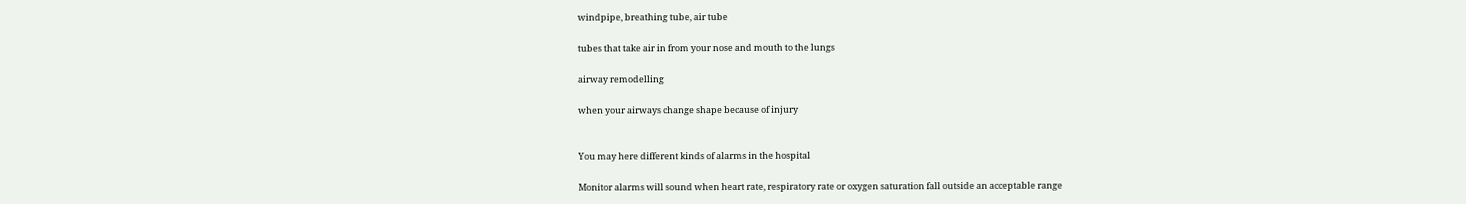windpipe, breathing tube, air tube

tubes that take air in from your nose and mouth to the lungs

airway remodelling

when your airways change shape because of injury


You may here different kinds of alarms in the hospital

Monitor alarms will sound when heart rate, respiratory rate or oxygen saturation fall outside an acceptable range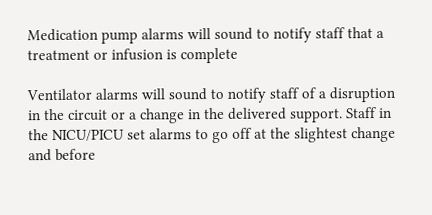Medication pump alarms will sound to notify staff that a treatment or infusion is complete

Ventilator alarms will sound to notify staff of a disruption in the circuit or a change in the delivered support. Staff in the NICU/PICU set alarms to go off at the slightest change and before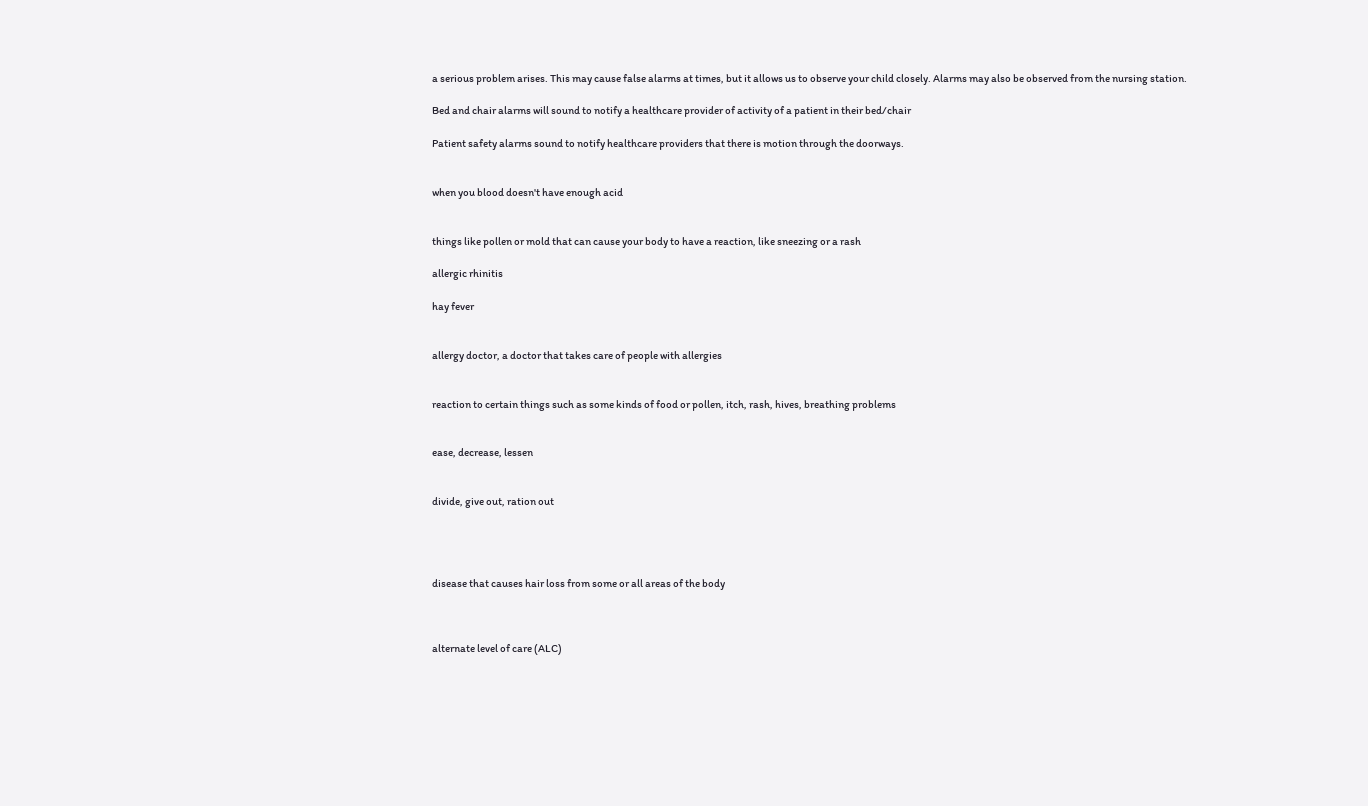a serious problem arises. This may cause false alarms at times, but it allows us to observe your child closely. Alarms may also be observed from the nursing station.

Bed and chair alarms will sound to notify a healthcare provider of activity of a patient in their bed/chair

Patient safety alarms sound to notify healthcare providers that there is motion through the doorways.


when you blood doesn't have enough acid


things like pollen or mold that can cause your body to have a reaction, like sneezing or a rash

allergic rhinitis

hay fever


allergy doctor, a doctor that takes care of people with allergies


reaction to certain things such as some kinds of food or pollen, itch, rash, hives, breathing problems


ease, decrease, lessen


divide, give out, ration out




disease that causes hair loss from some or all areas of the body



alternate level of care (ALC)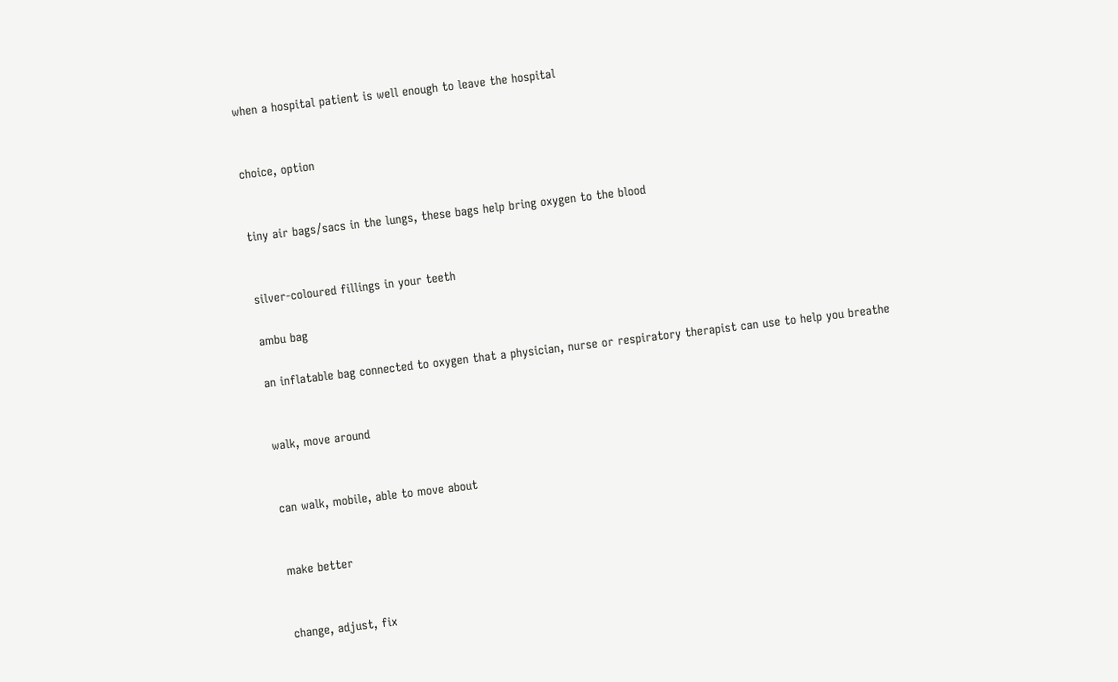when a hospital patient is well enough to leave the hospital


choice, option


tiny air bags/sacs in the lungs, these bags help bring oxygen to the blood


silver-coloured fillings in your teeth

ambu bag

an inflatable bag connected to oxygen that a physician, nurse or respiratory therapist can use to help you breathe


walk, move around


can walk, mobile, able to move about


make better


change, adjust, fix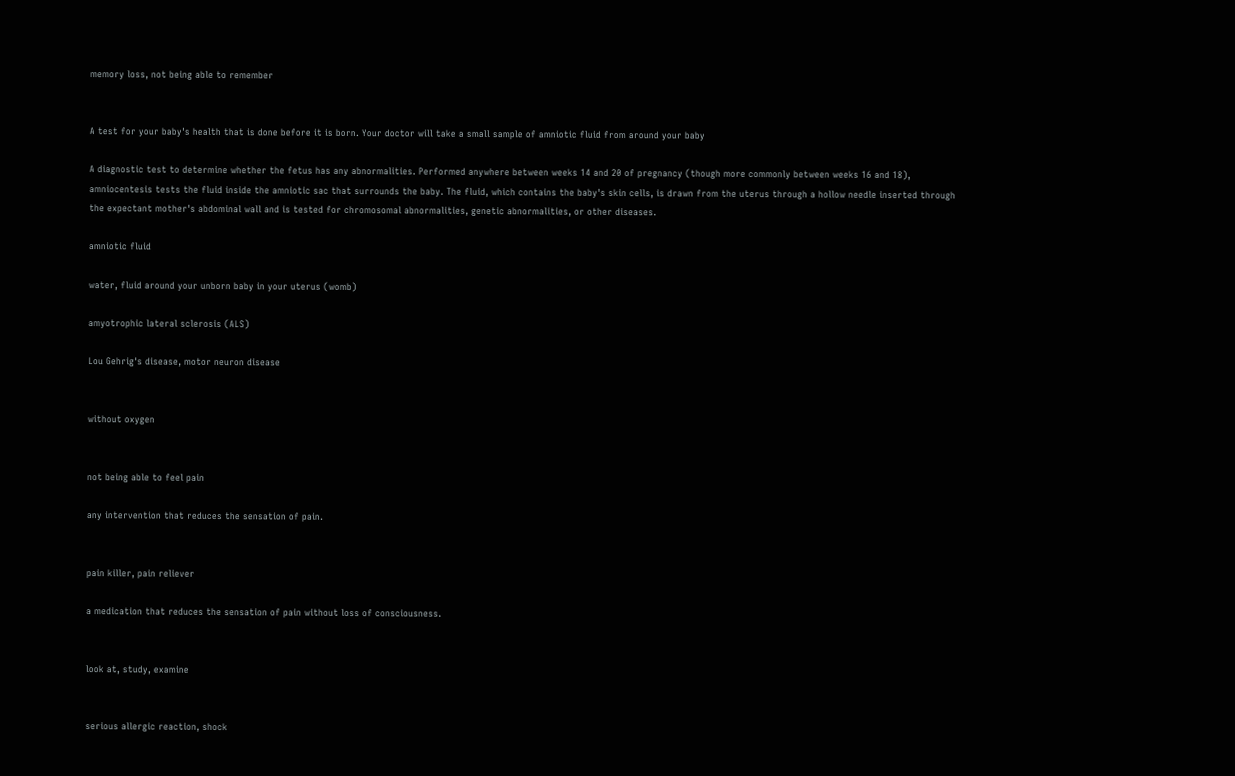memory loss, not being able to remember


A test for your baby's health that is done before it is born. Your doctor will take a small sample of amniotic fluid from around your baby

A diagnostic test to determine whether the fetus has any abnormalities. Performed anywhere between weeks 14 and 20 of pregnancy (though more commonly between weeks 16 and 18), amniocentesis tests the fluid inside the amniotic sac that surrounds the baby. The fluid, which contains the baby's skin cells, is drawn from the uterus through a hollow needle inserted through the expectant mother's abdominal wall and is tested for chromosomal abnormalities, genetic abnormalities, or other diseases.

amniotic fluid

water, fluid around your unborn baby in your uterus (womb)

amyotrophic lateral sclerosis (ALS)

Lou Gehrig's disease, motor neuron disease


without oxygen


not being able to feel pain

any intervention that reduces the sensation of pain.


pain killer, pain reliever

a medication that reduces the sensation of pain without loss of consciousness.


look at, study, examine


serious allergic reaction, shock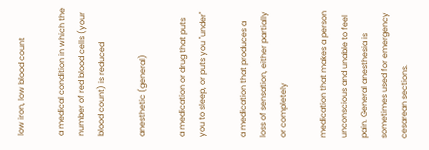low iron, low blood count

a medical condition in which the number of red blood cells (your blood count) is reduced

anesthetic (general)

a medication or drug that puts you to sleep, or puts you "under"

a medication that produces a loss of sensation, either partially or completely

medication that makes a person unconscious and unable to feel pain. General anesthesia is sometimes used for emergency cesarean sections.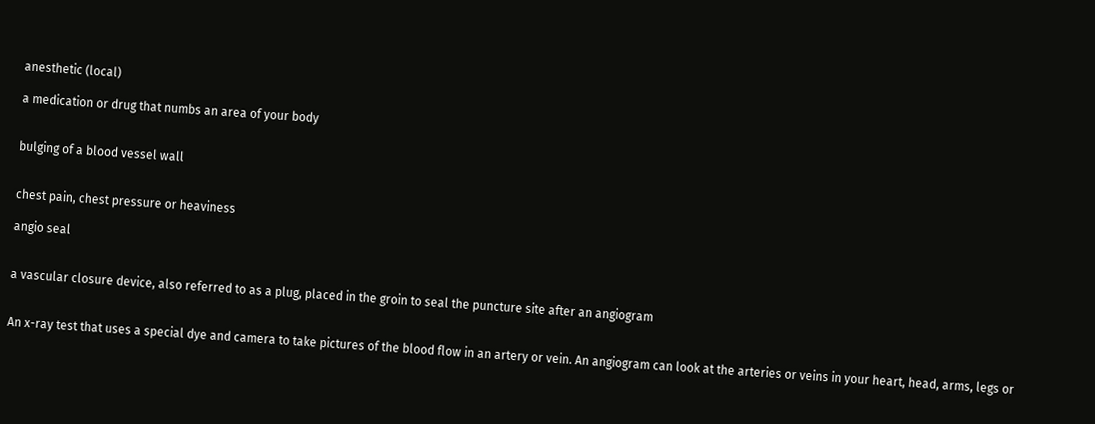anesthetic (local)

a medication or drug that numbs an area of your body


bulging of a blood vessel wall


chest pain, chest pressure or heaviness

angio seal


a vascular closure device, also referred to as a plug, placed in the groin to seal the puncture site after an angiogram


An x-ray test that uses a special dye and camera to take pictures of the blood flow in an artery or vein. An angiogram can look at the arteries or veins in your heart, head, arms, legs or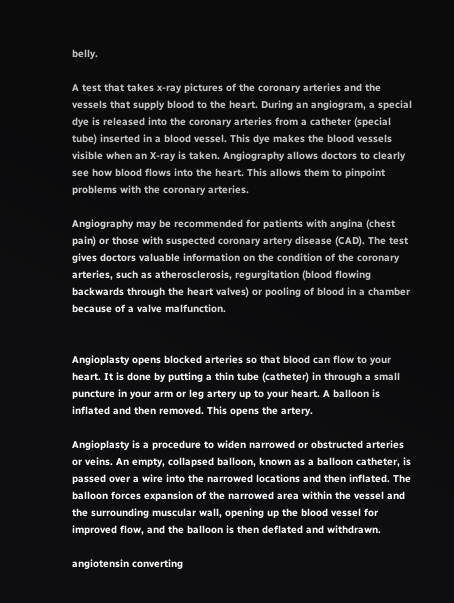belly.

A test that takes x-ray pictures of the coronary arteries and the vessels that supply blood to the heart. During an angiogram, a special dye is released into the coronary arteries from a catheter (special tube) inserted in a blood vessel. This dye makes the blood vessels visible when an X-ray is taken. Angiography allows doctors to clearly see how blood flows into the heart. This allows them to pinpoint problems with the coronary arteries.

Angiography may be recommended for patients with angina (chest pain) or those with suspected coronary artery disease (CAD). The test gives doctors valuable information on the condition of the coronary arteries, such as atherosclerosis, regurgitation (blood flowing backwards through the heart valves) or pooling of blood in a chamber because of a valve malfunction.


Angioplasty opens blocked arteries so that blood can flow to your heart. It is done by putting a thin tube (catheter) in through a small puncture in your arm or leg artery up to your heart. A balloon is inflated and then removed. This opens the artery.

Angioplasty is a procedure to widen narrowed or obstructed arteries or veins. An empty, collapsed balloon, known as a balloon catheter, is passed over a wire into the narrowed locations and then inflated. The balloon forces expansion of the narrowed area within the vessel and the surrounding muscular wall, opening up the blood vessel for improved flow, and the balloon is then deflated and withdrawn.

angiotensin converting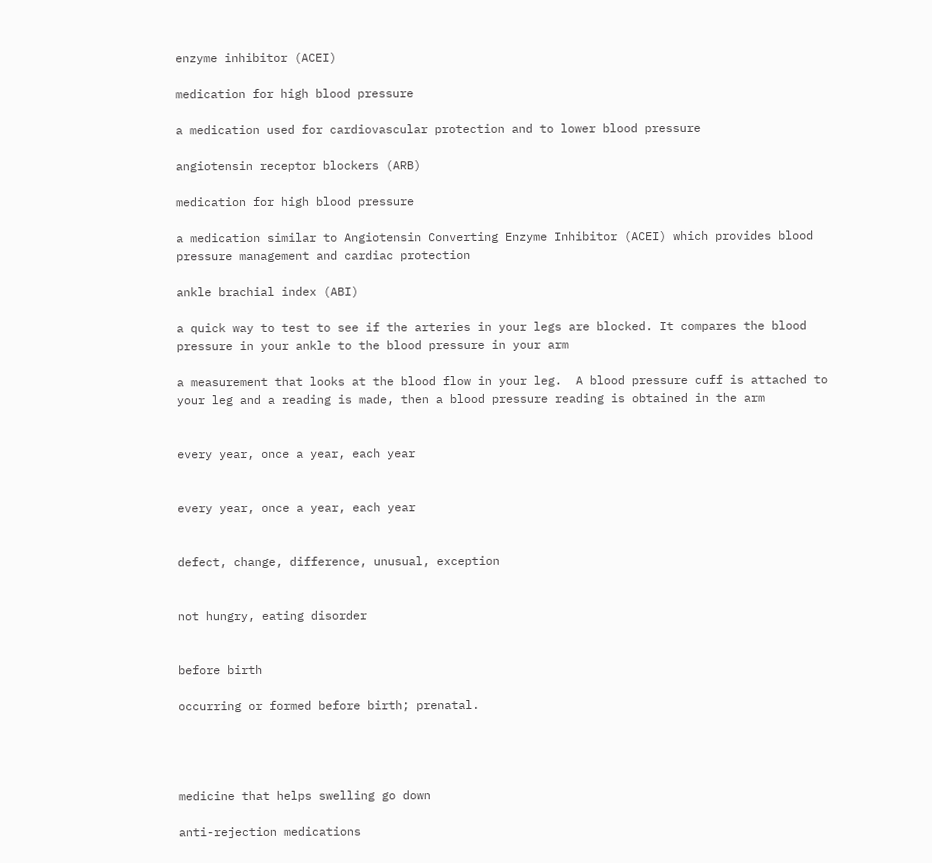enzyme inhibitor (ACEI)

medication for high blood pressure

a medication used for cardiovascular protection and to lower blood pressure

angiotensin receptor blockers (ARB)

medication for high blood pressure

a medication similar to Angiotensin Converting Enzyme Inhibitor (ACEI) which provides blood pressure management and cardiac protection

ankle brachial index (ABI)

a quick way to test to see if the arteries in your legs are blocked. It compares the blood pressure in your ankle to the blood pressure in your arm

a measurement that looks at the blood flow in your leg.  A blood pressure cuff is attached to your leg and a reading is made, then a blood pressure reading is obtained in the arm


every year, once a year, each year


every year, once a year, each year


defect, change, difference, unusual, exception


not hungry, eating disorder


before birth

occurring or formed before birth; prenatal.




medicine that helps swelling go down

anti-rejection medications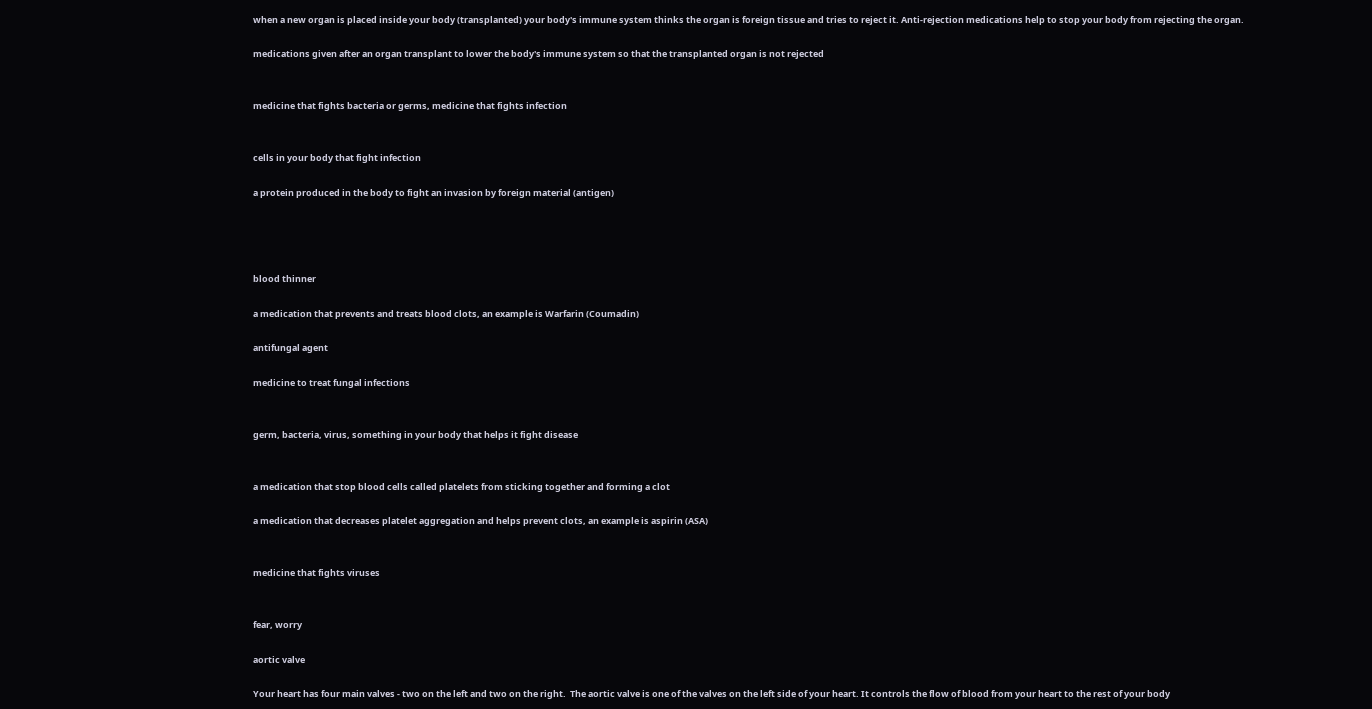when a new organ is placed inside your body (transplanted) your body's immune system thinks the organ is foreign tissue and tries to reject it. Anti-rejection medications help to stop your body from rejecting the organ.

medications given after an organ transplant to lower the body's immune system so that the transplanted organ is not rejected


medicine that fights bacteria or germs, medicine that fights infection


cells in your body that fight infection

a protein produced in the body to fight an invasion by foreign material (antigen)




blood thinner

a medication that prevents and treats blood clots, an example is Warfarin (Coumadin)

antifungal agent

medicine to treat fungal infections


germ, bacteria, virus, something in your body that helps it fight disease


a medication that stop blood cells called platelets from sticking together and forming a clot

a medication that decreases platelet aggregation and helps prevent clots, an example is aspirin (ASA)


medicine that fights viruses


fear, worry

aortic valve

Your heart has four main valves - two on the left and two on the right.  The aortic valve is one of the valves on the left side of your heart. It controls the flow of blood from your heart to the rest of your body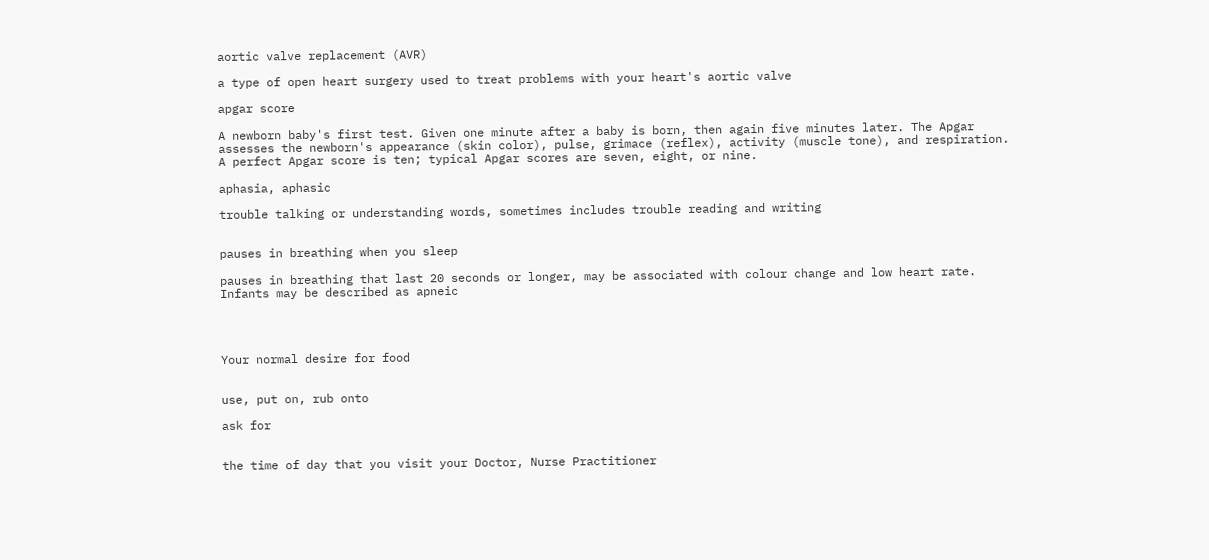aortic valve replacement (AVR)

a type of open heart surgery used to treat problems with your heart's aortic valve

apgar score

A newborn baby's first test. Given one minute after a baby is born, then again five minutes later. The Apgar assesses the newborn's appearance (skin color), pulse, grimace (reflex), activity (muscle tone), and respiration. A perfect Apgar score is ten; typical Apgar scores are seven, eight, or nine.

aphasia, aphasic

trouble talking or understanding words, sometimes includes trouble reading and writing


pauses in breathing when you sleep

pauses in breathing that last 20 seconds or longer, may be associated with colour change and low heart rate. Infants may be described as apneic




Your normal desire for food


use, put on, rub onto

ask for


the time of day that you visit your Doctor, Nurse Practitioner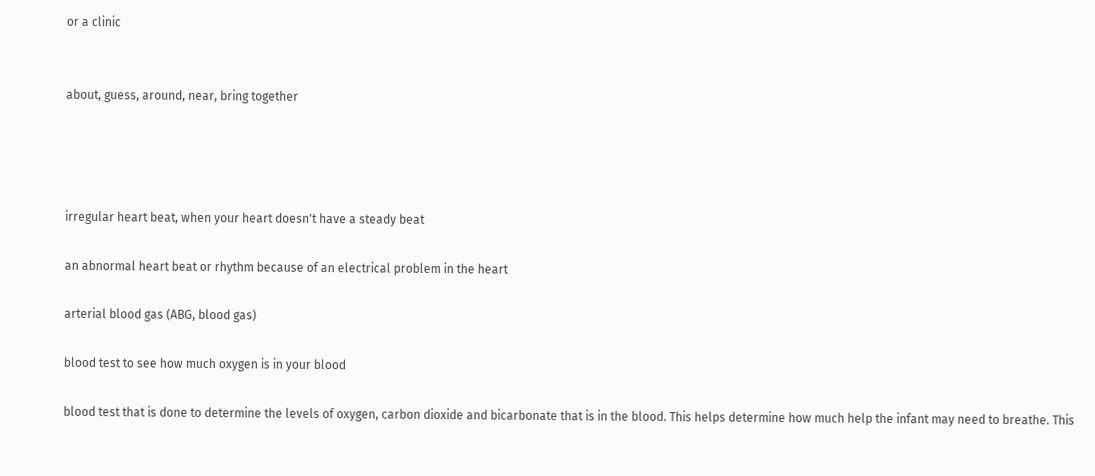or a clinic


about, guess, around, near, bring together




irregular heart beat, when your heart doesn't have a steady beat

an abnormal heart beat or rhythm because of an electrical problem in the heart

arterial blood gas (ABG, blood gas)

blood test to see how much oxygen is in your blood

blood test that is done to determine the levels of oxygen, carbon dioxide and bicarbonate that is in the blood. This helps determine how much help the infant may need to breathe. This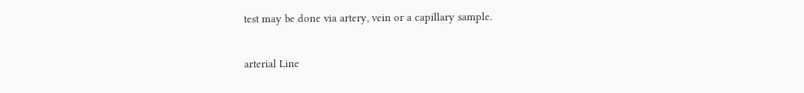test may be done via artery, vein or a capillary sample.

arterial Line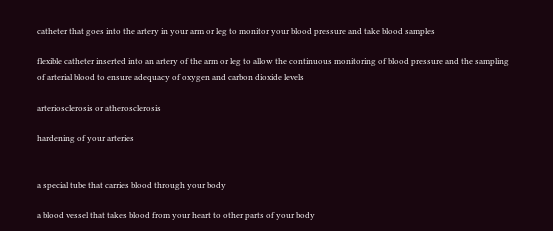catheter that goes into the artery in your arm or leg to monitor your blood pressure and take blood samples

flexible catheter inserted into an artery of the arm or leg to allow the continuous monitoring of blood pressure and the sampling of arterial blood to ensure adequacy of oxygen and carbon dioxide levels

arteriosclerosis or atherosclerosis

hardening of your arteries


a special tube that carries blood through your body

a blood vessel that takes blood from your heart to other parts of your body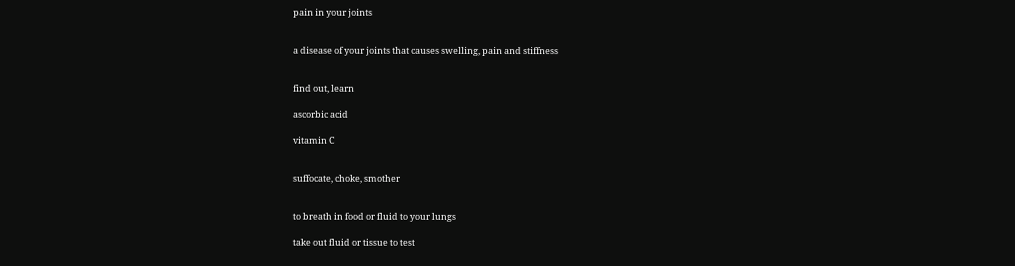pain in your joints


a disease of your joints that causes swelling, pain and stiffness


find out, learn

ascorbic acid

vitamin C


suffocate, choke, smother


to breath in food or fluid to your lungs

take out fluid or tissue to test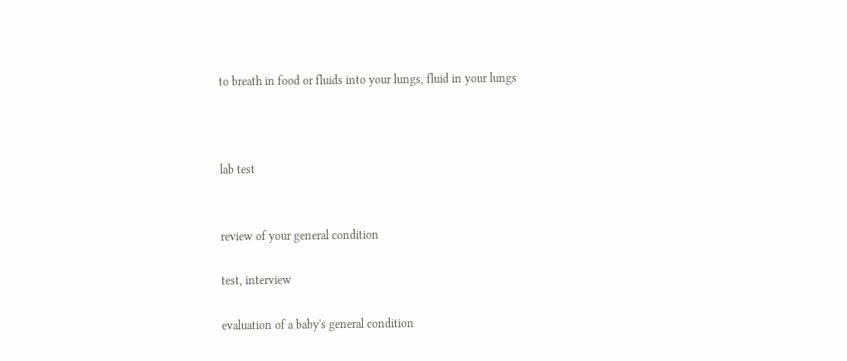to breath in food or fluids into your lungs, fluid in your lungs



lab test


review of your general condition

test, interview

evaluation of a baby's general condition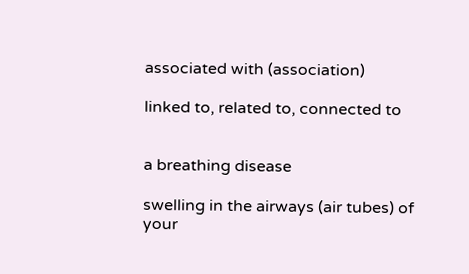associated with (association)

linked to, related to, connected to


a breathing disease

swelling in the airways (air tubes) of your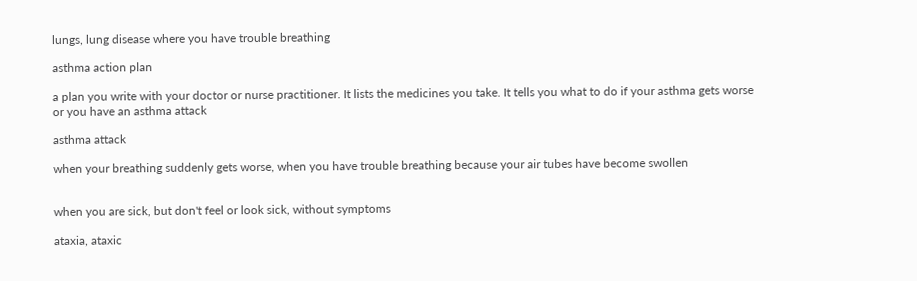lungs, lung disease where you have trouble breathing

asthma action plan

a plan you write with your doctor or nurse practitioner. It lists the medicines you take. It tells you what to do if your asthma gets worse or you have an asthma attack

asthma attack

when your breathing suddenly gets worse, when you have trouble breathing because your air tubes have become swollen


when you are sick, but don't feel or look sick, without symptoms

ataxia, ataxic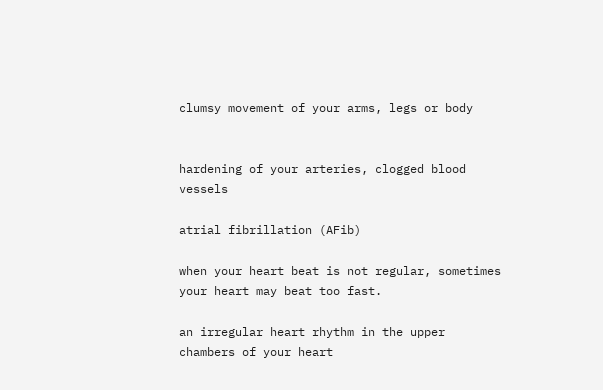clumsy movement of your arms, legs or body


hardening of your arteries, clogged blood vessels

atrial fibrillation (AFib)

when your heart beat is not regular, sometimes your heart may beat too fast.

an irregular heart rhythm in the upper chambers of your heart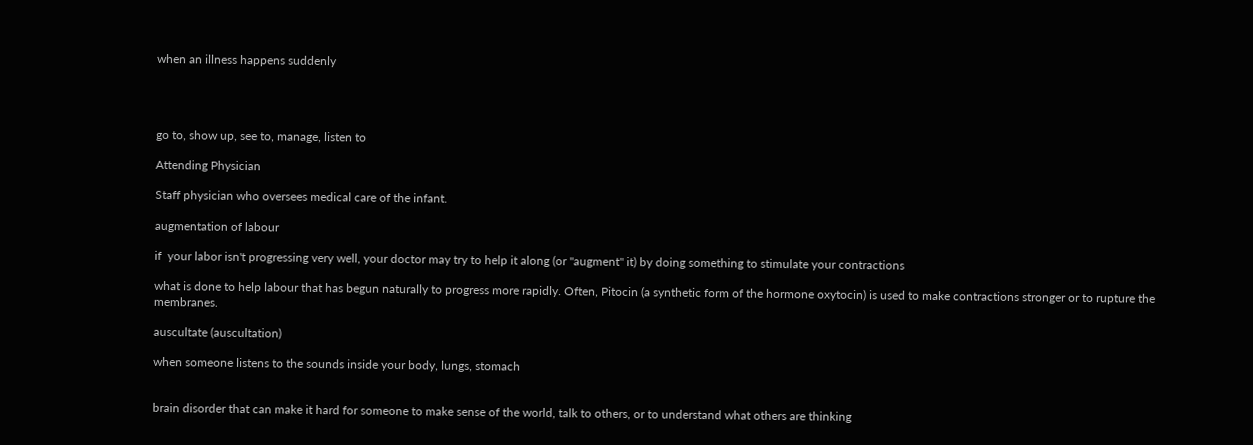when an illness happens suddenly




go to, show up, see to, manage, listen to

Attending Physician

Staff physician who oversees medical care of the infant.

augmentation of labour

if  your labor isn't progressing very well, your doctor may try to help it along (or "augment" it) by doing something to stimulate your contractions

what is done to help labour that has begun naturally to progress more rapidly. Often, Pitocin (a synthetic form of the hormone oxytocin) is used to make contractions stronger or to rupture the membranes.

auscultate (auscultation)

when someone listens to the sounds inside your body, lungs, stomach


brain disorder that can make it hard for someone to make sense of the world, talk to others, or to understand what others are thinking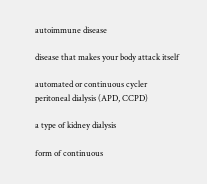autoimmune disease

disease that makes your body attack itself

automated or continuous cycler peritoneal dialysis (APD, CCPD)

a type of kidney dialysis

form of continuous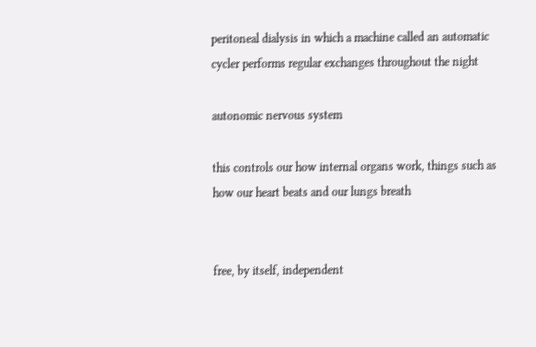peritoneal dialysis in which a machine called an automatic cycler performs regular exchanges throughout the night

autonomic nervous system

this controls our how internal organs work, things such as how our heart beats and our lungs breath


free, by itself, independent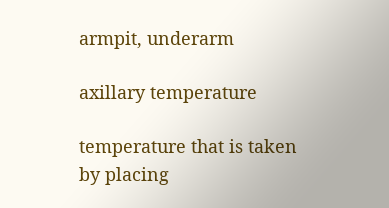armpit, underarm

axillary temperature

temperature that is taken by placing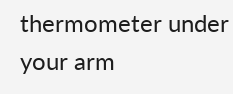thermometer under your arm